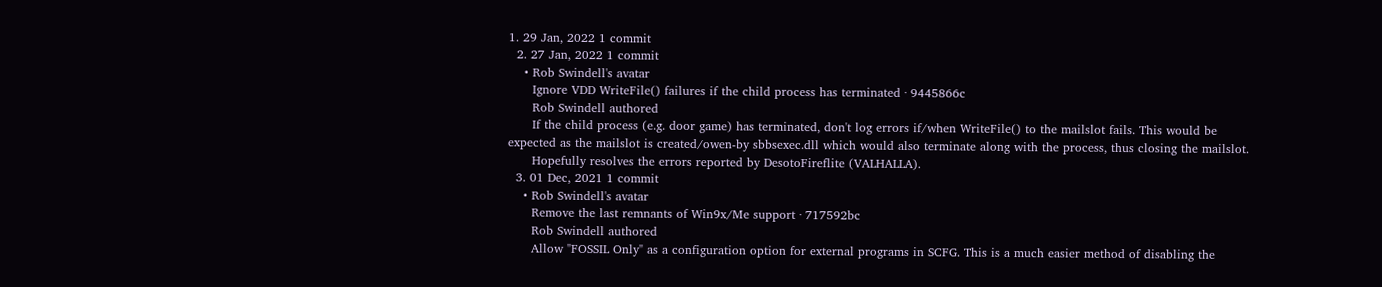1. 29 Jan, 2022 1 commit
  2. 27 Jan, 2022 1 commit
    • Rob Swindell's avatar
      Ignore VDD WriteFile() failures if the child process has terminated · 9445866c
      Rob Swindell authored
      If the child process (e.g. door game) has terminated, don't log errors if/when WriteFile() to the mailslot fails. This would be expected as the mailslot is created/owen-by sbbsexec.dll which would also terminate along with the process, thus closing the mailslot.
      Hopefully resolves the errors reported by DesotoFireflite (VALHALLA).
  3. 01 Dec, 2021 1 commit
    • Rob Swindell's avatar
      Remove the last remnants of Win9x/Me support · 717592bc
      Rob Swindell authored
      Allow "FOSSIL Only" as a configuration option for external programs in SCFG. This is a much easier method of disabling the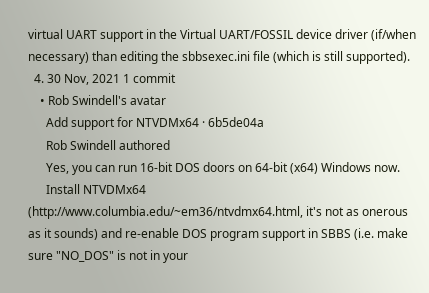virtual UART support in the Virtual UART/FOSSIL device driver (if/when necessary) than editing the sbbsexec.ini file (which is still supported).
  4. 30 Nov, 2021 1 commit
    • Rob Swindell's avatar
      Add support for NTVDMx64 · 6b5de04a
      Rob Swindell authored
      Yes, you can run 16-bit DOS doors on 64-bit (x64) Windows now.
      Install NTVDMx64 (http://www.columbia.edu/~em36/ntvdmx64.html, it's not as onerous as it sounds) and re-enable DOS program support in SBBS (i.e. make sure "NO_DOS" is not in your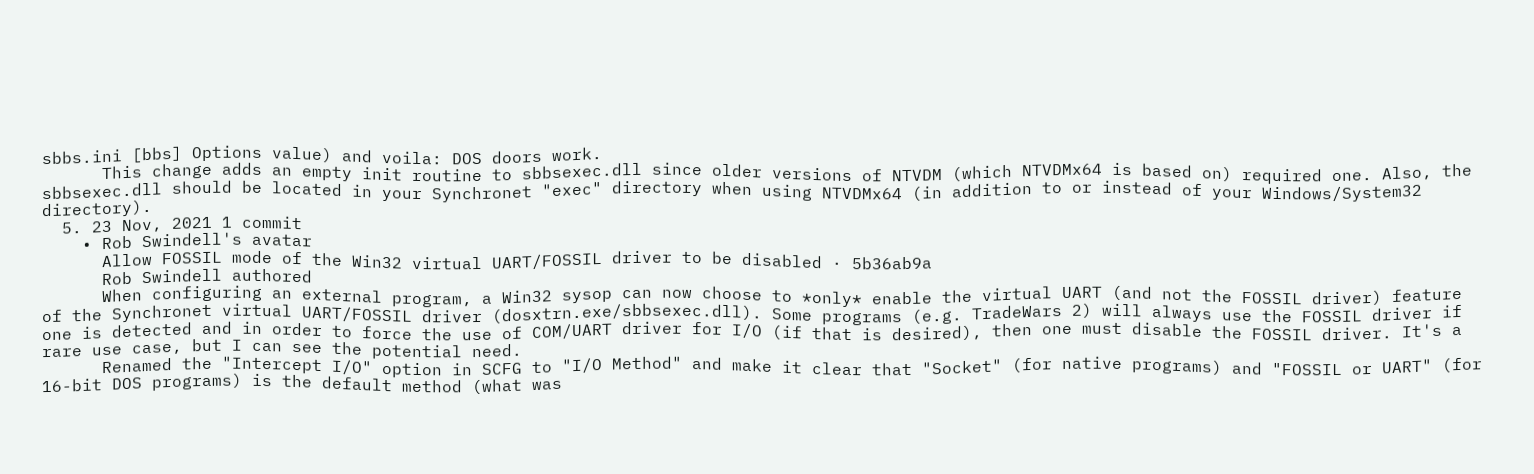sbbs.ini [bbs] Options value) and voila: DOS doors work.
      This change adds an empty init routine to sbbsexec.dll since older versions of NTVDM (which NTVDMx64 is based on) required one. Also, the sbbsexec.dll should be located in your Synchronet "exec" directory when using NTVDMx64 (in addition to or instead of your Windows/System32 directory).
  5. 23 Nov, 2021 1 commit
    • Rob Swindell's avatar
      Allow FOSSIL mode of the Win32 virtual UART/FOSSIL driver to be disabled · 5b36ab9a
      Rob Swindell authored
      When configuring an external program, a Win32 sysop can now choose to *only* enable the virtual UART (and not the FOSSIL driver) feature of the Synchronet virtual UART/FOSSIL driver (dosxtrn.exe/sbbsexec.dll). Some programs (e.g. TradeWars 2) will always use the FOSSIL driver if one is detected and in order to force the use of COM/UART driver for I/O (if that is desired), then one must disable the FOSSIL driver. It's a rare use case, but I can see the potential need.
      Renamed the "Intercept I/O" option in SCFG to "I/O Method" and make it clear that "Socket" (for native programs) and "FOSSIL or UART" (for 16-bit DOS programs) is the default method (what was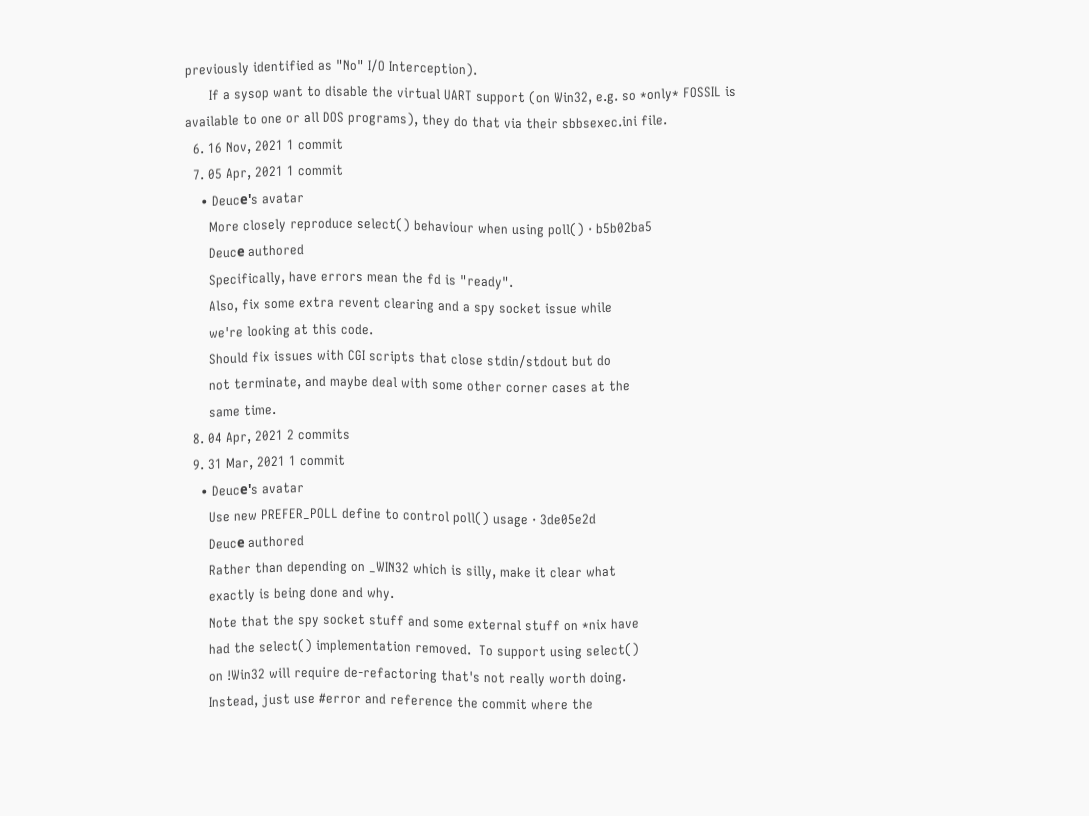previously identified as "No" I/O Interception).
      If a sysop want to disable the virtual UART support (on Win32, e.g. so *only* FOSSIL is available to one or all DOS programs), they do that via their sbbsexec.ini file.
  6. 16 Nov, 2021 1 commit
  7. 05 Apr, 2021 1 commit
    • Deucе's avatar
      More closely reproduce select() behaviour when using poll() · b5b02ba5
      Deucе authored
      Specifically, have errors mean the fd is "ready".
      Also, fix some extra revent clearing and a spy socket issue while
      we're looking at this code.
      Should fix issues with CGI scripts that close stdin/stdout but do
      not terminate, and maybe deal with some other corner cases at the
      same time.
  8. 04 Apr, 2021 2 commits
  9. 31 Mar, 2021 1 commit
    • Deucе's avatar
      Use new PREFER_POLL define to control poll() usage · 3de05e2d
      Deucе authored
      Rather than depending on _WIN32 which is silly, make it clear what
      exactly is being done and why.
      Note that the spy socket stuff and some external stuff on *nix have
      had the select() implementation removed.  To support using select()
      on !Win32 will require de-refactoring that's not really worth doing.
      Instead, just use #error and reference the commit where the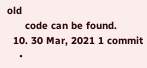old
      code can be found.
  10. 30 Mar, 2021 1 commit
    •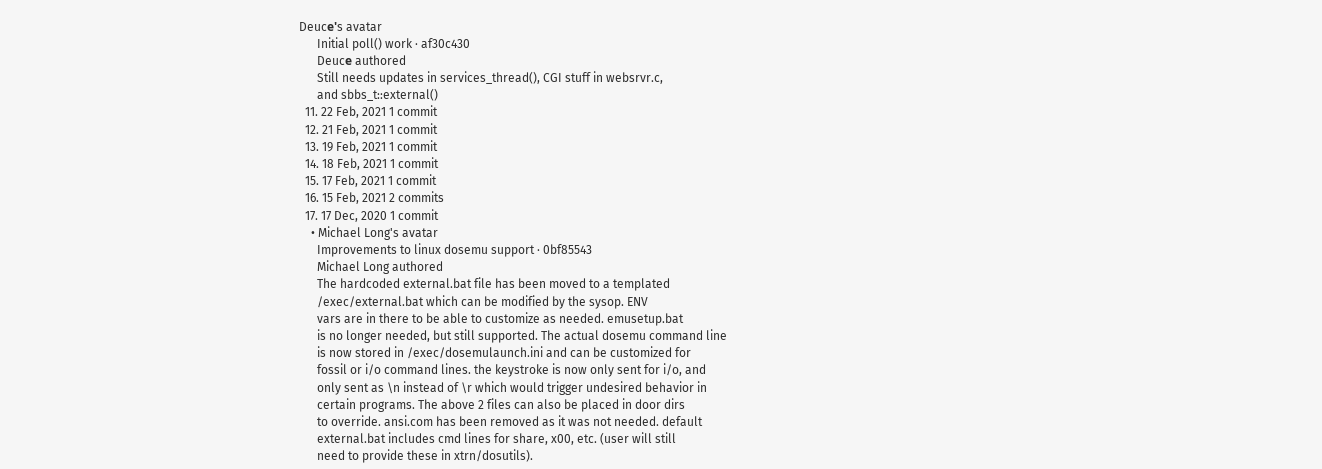Deucе's avatar
      Initial poll() work · af30c430
      Deucе authored
      Still needs updates in services_thread(), CGI stuff in websrvr.c,
      and sbbs_t::external()
  11. 22 Feb, 2021 1 commit
  12. 21 Feb, 2021 1 commit
  13. 19 Feb, 2021 1 commit
  14. 18 Feb, 2021 1 commit
  15. 17 Feb, 2021 1 commit
  16. 15 Feb, 2021 2 commits
  17. 17 Dec, 2020 1 commit
    • Michael Long's avatar
      Improvements to linux dosemu support · 0bf85543
      Michael Long authored
      The hardcoded external.bat file has been moved to a templated
      /exec/external.bat which can be modified by the sysop. ENV
      vars are in there to be able to customize as needed. emusetup.bat
      is no longer needed, but still supported. The actual dosemu command line
      is now stored in /exec/dosemulaunch.ini and can be customized for
      fossil or i/o command lines. the keystroke is now only sent for i/o, and
      only sent as \n instead of \r which would trigger undesired behavior in
      certain programs. The above 2 files can also be placed in door dirs
      to override. ansi.com has been removed as it was not needed. default
      external.bat includes cmd lines for share, x00, etc. (user will still
      need to provide these in xtrn/dosutils).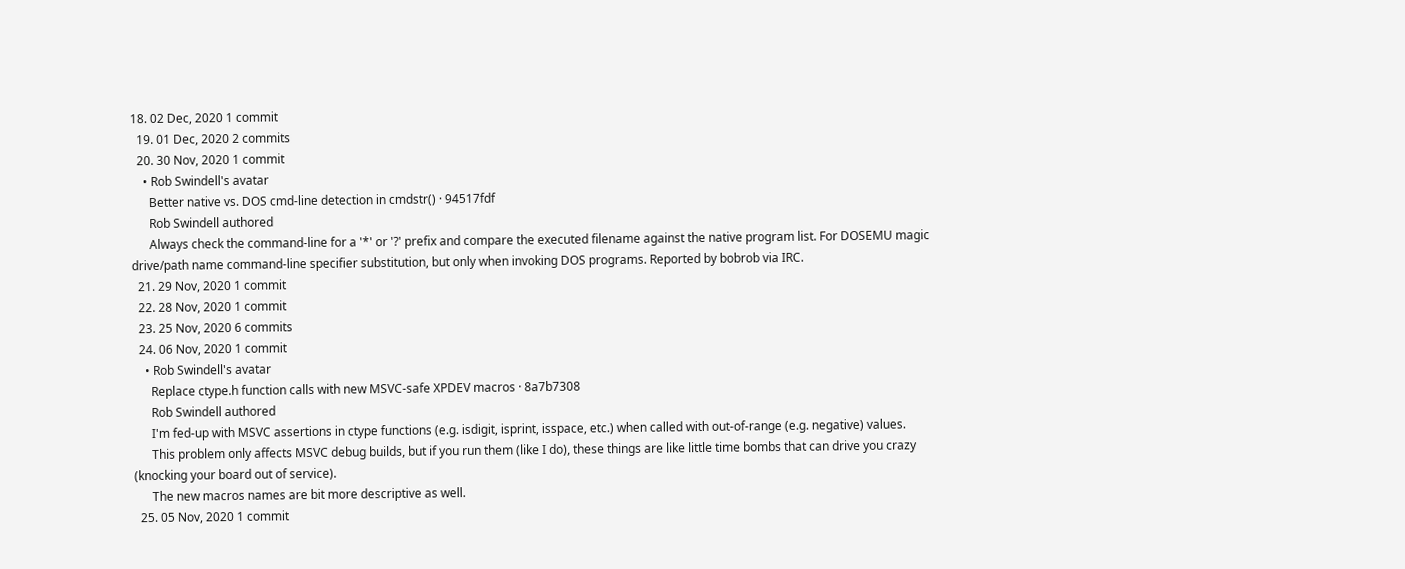18. 02 Dec, 2020 1 commit
  19. 01 Dec, 2020 2 commits
  20. 30 Nov, 2020 1 commit
    • Rob Swindell's avatar
      Better native vs. DOS cmd-line detection in cmdstr() · 94517fdf
      Rob Swindell authored
      Always check the command-line for a '*' or '?' prefix and compare the executed filename against the native program list. For DOSEMU magic drive/path name command-line specifier substitution, but only when invoking DOS programs. Reported by bobrob via IRC.
  21. 29 Nov, 2020 1 commit
  22. 28 Nov, 2020 1 commit
  23. 25 Nov, 2020 6 commits
  24. 06 Nov, 2020 1 commit
    • Rob Swindell's avatar
      Replace ctype.h function calls with new MSVC-safe XPDEV macros · 8a7b7308
      Rob Swindell authored
      I'm fed-up with MSVC assertions in ctype functions (e.g. isdigit, isprint, isspace, etc.) when called with out-of-range (e.g. negative) values.
      This problem only affects MSVC debug builds, but if you run them (like I do), these things are like little time bombs that can drive you crazy (knocking your board out of service).
      The new macros names are bit more descriptive as well.
  25. 05 Nov, 2020 1 commit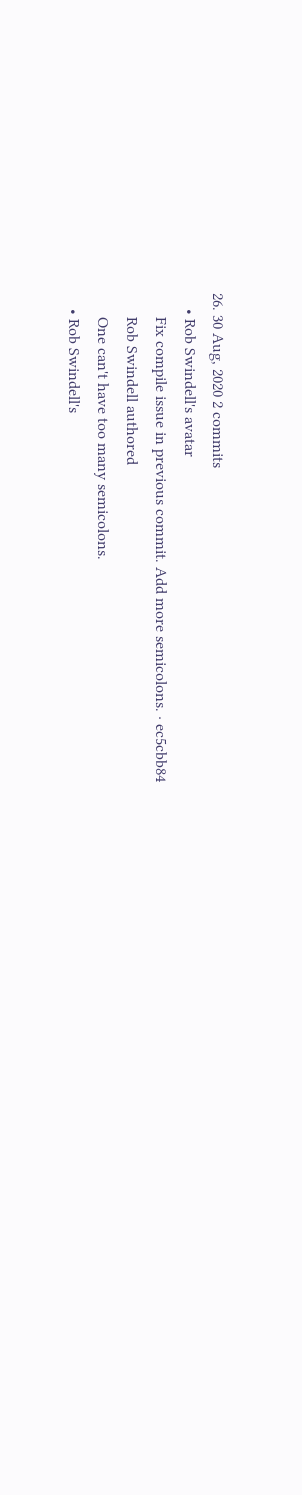26. 30 Aug, 2020 2 commits
    • Rob Swindell's avatar
      Fix compile issue in previous commit. Add more semicolons. · ec5cbb84
      Rob Swindell authored
      One can't have too many semicolons.
    • Rob Swindell's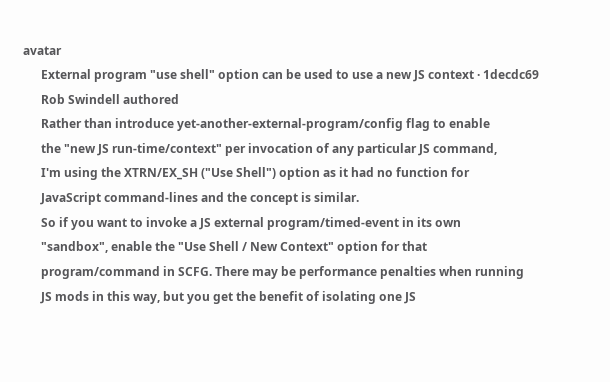avatar
      External program "use shell" option can be used to use a new JS context · 1decdc69
      Rob Swindell authored
      Rather than introduce yet-another-external-program/config flag to enable
      the "new JS run-time/context" per invocation of any particular JS command,
      I'm using the XTRN/EX_SH ("Use Shell") option as it had no function for
      JavaScript command-lines and the concept is similar.
      So if you want to invoke a JS external program/timed-event in its own
      "sandbox", enable the "Use Shell / New Context" option for that
      program/command in SCFG. There may be performance penalties when running
      JS mods in this way, but you get the benefit of isolating one JS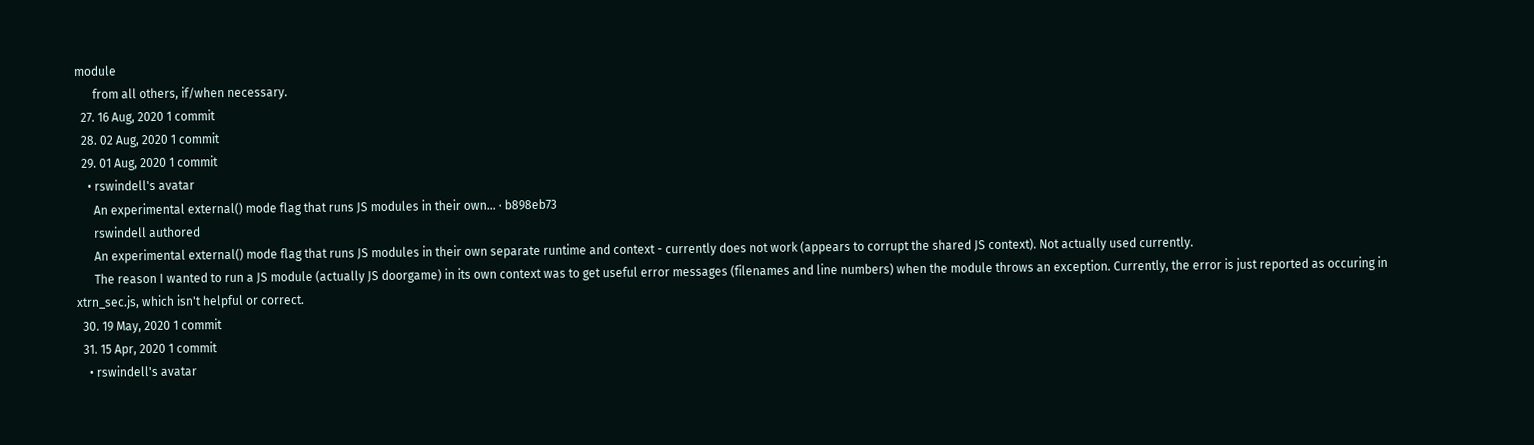module
      from all others, if/when necessary.
  27. 16 Aug, 2020 1 commit
  28. 02 Aug, 2020 1 commit
  29. 01 Aug, 2020 1 commit
    • rswindell's avatar
      An experimental external() mode flag that runs JS modules in their own... · b898eb73
      rswindell authored
      An experimental external() mode flag that runs JS modules in their own separate runtime and context - currently does not work (appears to corrupt the shared JS context). Not actually used currently.
      The reason I wanted to run a JS module (actually JS doorgame) in its own context was to get useful error messages (filenames and line numbers) when the module throws an exception. Currently, the error is just reported as occuring in xtrn_sec.js, which isn't helpful or correct.
  30. 19 May, 2020 1 commit
  31. 15 Apr, 2020 1 commit
    • rswindell's avatar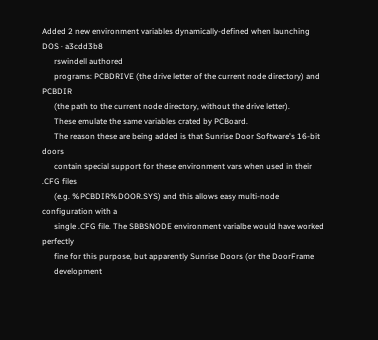Added 2 new environment variables dynamically-defined when launching DOS · a3cdd3b8
      rswindell authored
      programs: PCBDRIVE (the drive letter of the current node directory) and PCBDIR
      (the path to the current node directory, without the drive letter).
      These emulate the same variables crated by PCBoard.
      The reason these are being added is that Sunrise Door Software's 16-bit doors
      contain special support for these environment vars when used in their .CFG files
      (e.g. %PCBDIR%DOOR.SYS) and this allows easy multi-node configuration with a
      single .CFG file. The SBBSNODE environment varialbe would have worked perfectly
      fine for this purpose, but apparently Sunrise Doors (or the DoorFrame
      development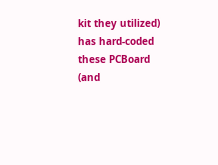kit they utilized) has hard-coded these PCBoard (and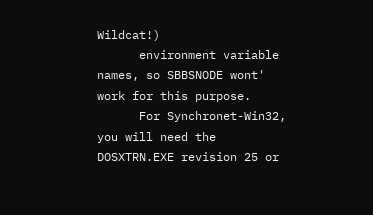Wildcat!)
      environment variable names, so SBBSNODE wont' work for this purpose.
      For Synchronet-Win32, you will need the DOSXTRN.EXE revision 25 or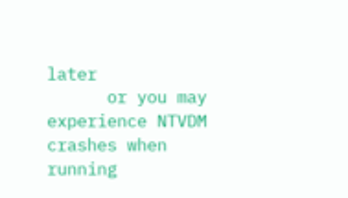later
      or you may experience NTVDM crashes when running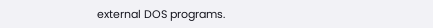external DOS programs.